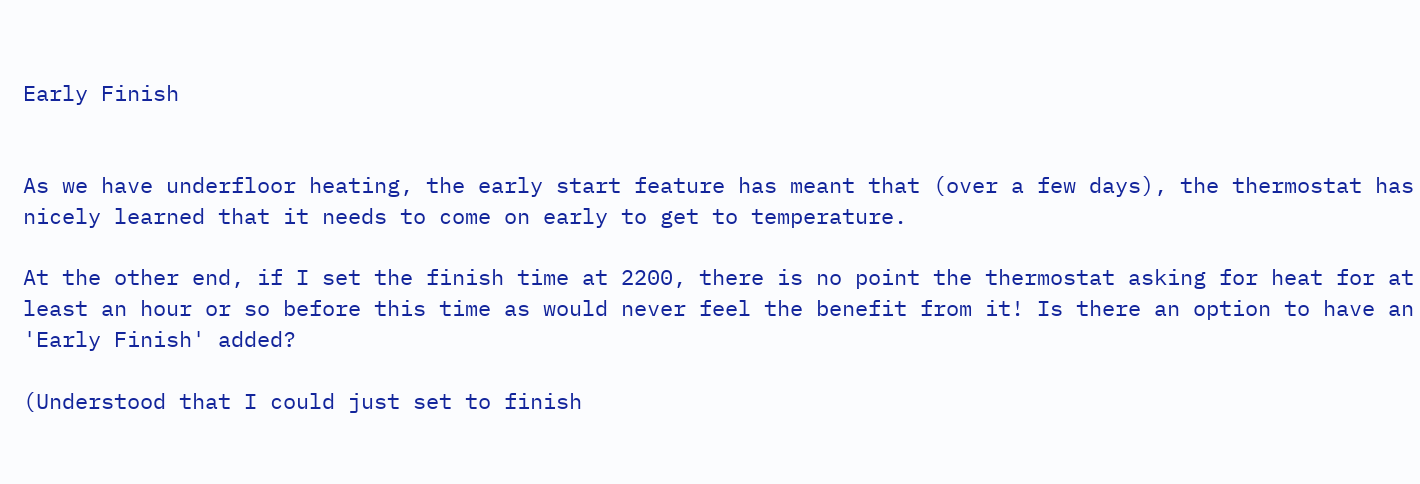Early Finish


As we have underfloor heating, the early start feature has meant that (over a few days), the thermostat has nicely learned that it needs to come on early to get to temperature.

At the other end, if I set the finish time at 2200, there is no point the thermostat asking for heat for at least an hour or so before this time as would never feel the benefit from it! Is there an option to have an 'Early Finish' added?

(Understood that I could just set to finish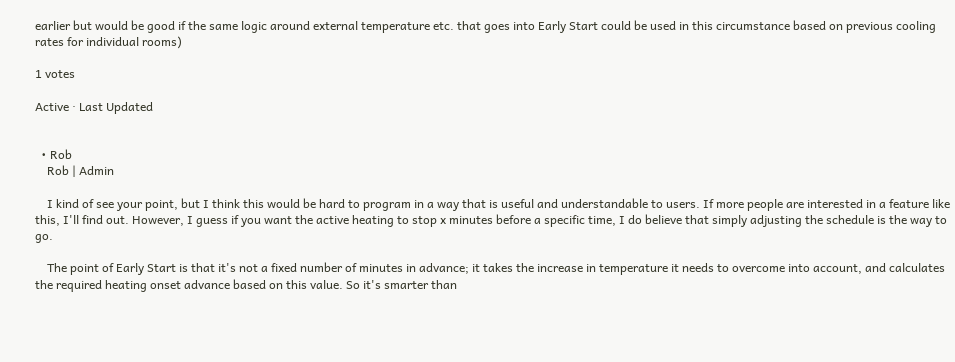earlier but would be good if the same logic around external temperature etc. that goes into Early Start could be used in this circumstance based on previous cooling rates for individual rooms)

1 votes

Active · Last Updated


  • Rob
    Rob | Admin

    I kind of see your point, but I think this would be hard to program in a way that is useful and understandable to users. If more people are interested in a feature like this, I'll find out. However, I guess if you want the active heating to stop x minutes before a specific time, I do believe that simply adjusting the schedule is the way to go.

    The point of Early Start is that it's not a fixed number of minutes in advance; it takes the increase in temperature it needs to overcome into account, and calculates the required heating onset advance based on this value. So it's smarter than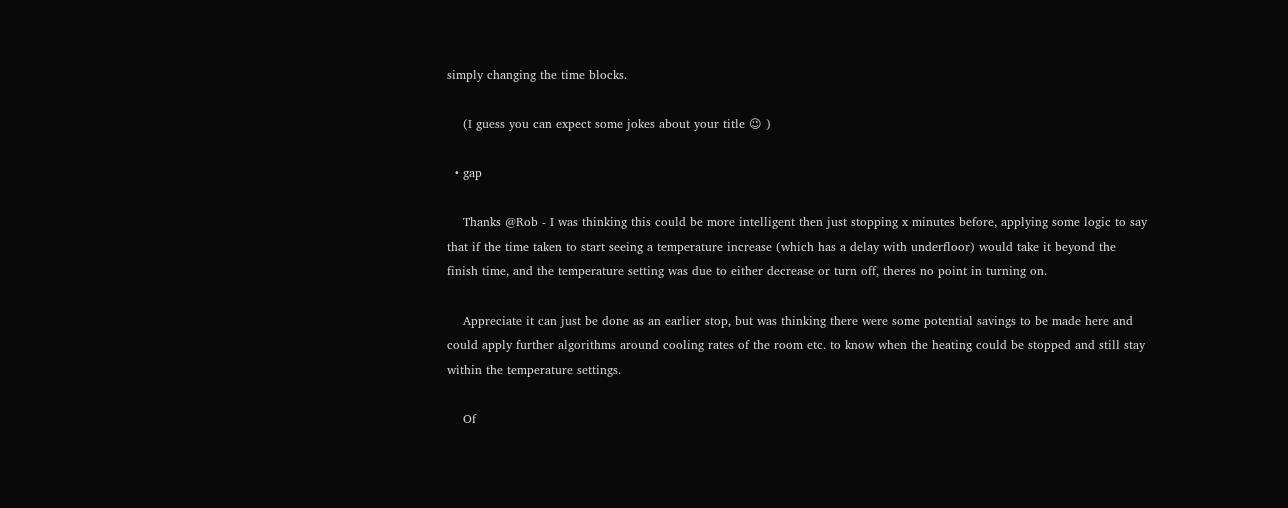simply changing the time blocks.

    (I guess you can expect some jokes about your title 😉 )

  • gap

    Thanks @Rob - I was thinking this could be more intelligent then just stopping x minutes before, applying some logic to say that if the time taken to start seeing a temperature increase (which has a delay with underfloor) would take it beyond the finish time, and the temperature setting was due to either decrease or turn off, theres no point in turning on.

    Appreciate it can just be done as an earlier stop, but was thinking there were some potential savings to be made here and could apply further algorithms around cooling rates of the room etc. to know when the heating could be stopped and still stay within the temperature settings.

    Of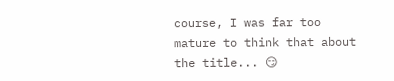course, I was far too mature to think that about the title... 😏